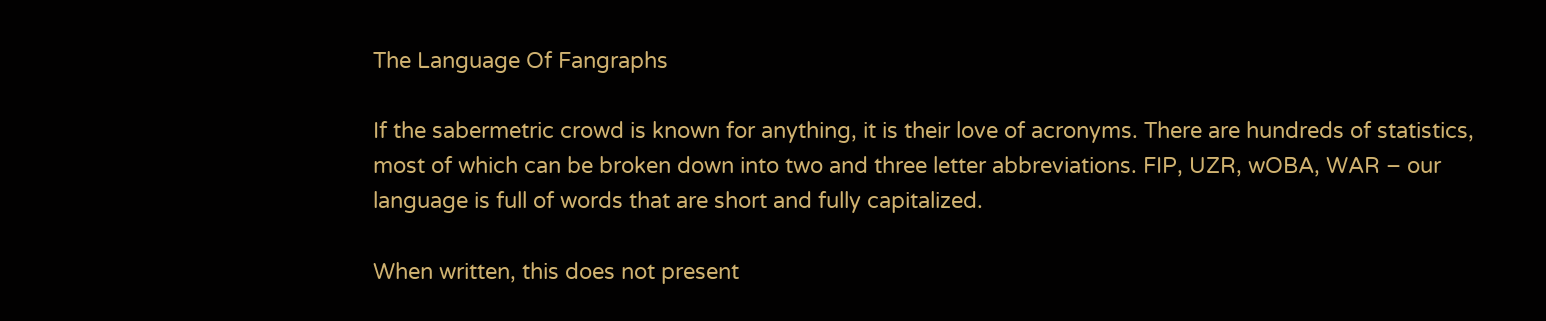The Language Of Fangraphs

If the sabermetric crowd is known for anything, it is their love of acronyms. There are hundreds of statistics, most of which can be broken down into two and three letter abbreviations. FIP, UZR, wOBA, WAR – our language is full of words that are short and fully capitalized.

When written, this does not present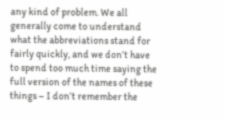any kind of problem. We all generally come to understand what the abbreviations stand for fairly quickly, and we don’t have to spend too much time saying the full version of the names of these things – I don’t remember the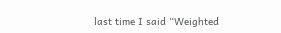last time I said “Weighted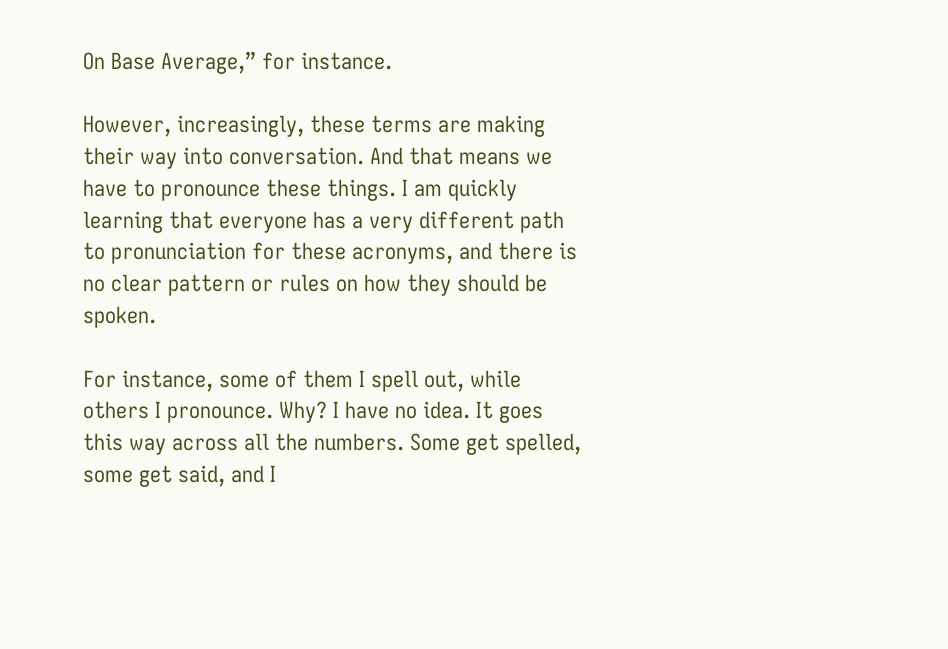On Base Average,” for instance.

However, increasingly, these terms are making their way into conversation. And that means we have to pronounce these things. I am quickly learning that everyone has a very different path to pronunciation for these acronyms, and there is no clear pattern or rules on how they should be spoken.

For instance, some of them I spell out, while others I pronounce. Why? I have no idea. It goes this way across all the numbers. Some get spelled, some get said, and I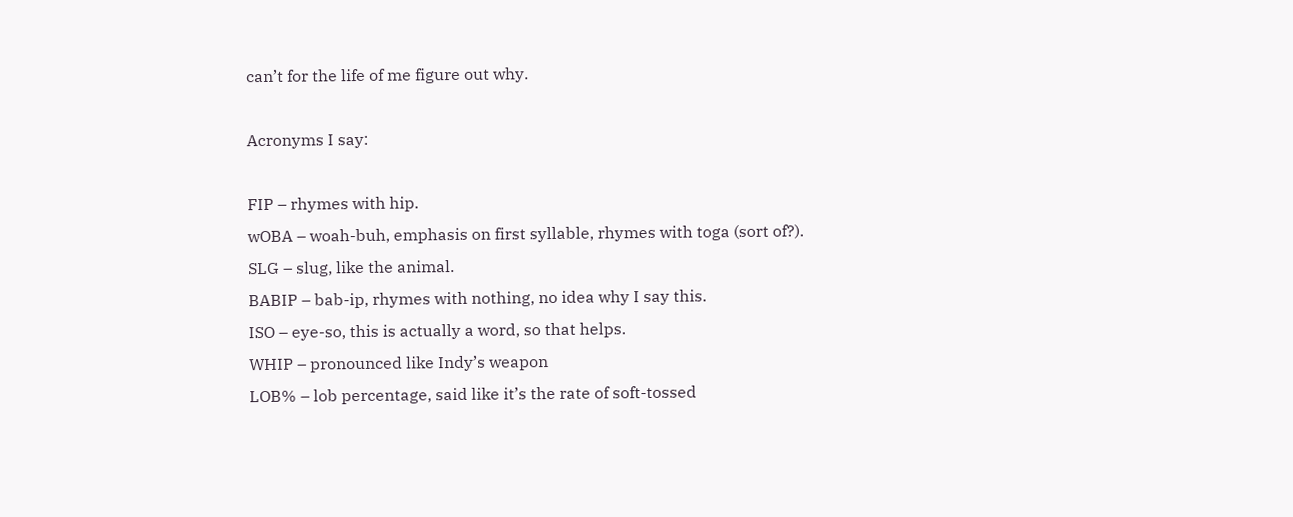can’t for the life of me figure out why.

Acronyms I say:

FIP – rhymes with hip.
wOBA – woah-buh, emphasis on first syllable, rhymes with toga (sort of?).
SLG – slug, like the animal.
BABIP – bab-ip, rhymes with nothing, no idea why I say this.
ISO – eye-so, this is actually a word, so that helps.
WHIP – pronounced like Indy’s weapon
LOB% – lob percentage, said like it’s the rate of soft-tossed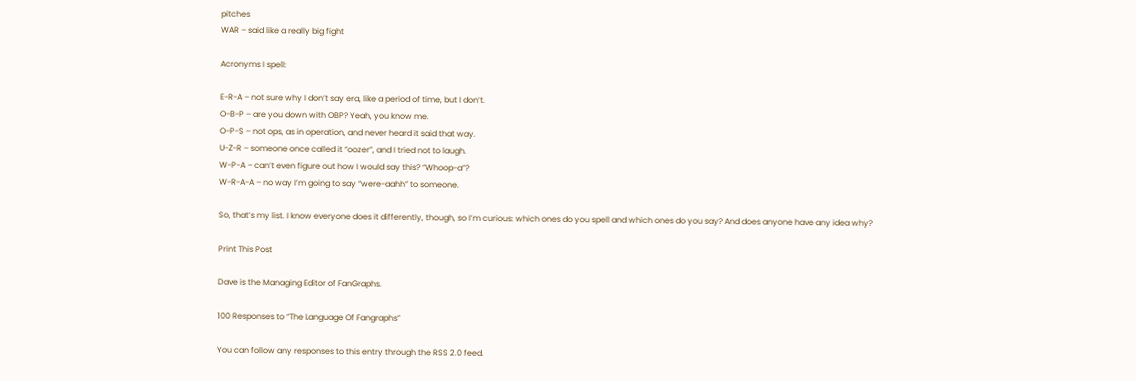pitches
WAR – said like a really big fight

Acronyms I spell:

E-R-A – not sure why I don’t say era, like a period of time, but I don’t.
O-B-P – are you down with OBP? Yeah, you know me.
O-P-S – not ops, as in operation, and never heard it said that way.
U-Z-R – someone once called it “oozer”, and I tried not to laugh.
W-P-A – can’t even figure out how I would say this? “Whoop-a”?
W-R-A-A – no way I’m going to say “were-aahh” to someone.

So, that’s my list. I know everyone does it differently, though, so I’m curious: which ones do you spell and which ones do you say? And does anyone have any idea why?

Print This Post

Dave is the Managing Editor of FanGraphs.

100 Responses to “The Language Of Fangraphs”

You can follow any responses to this entry through the RSS 2.0 feed.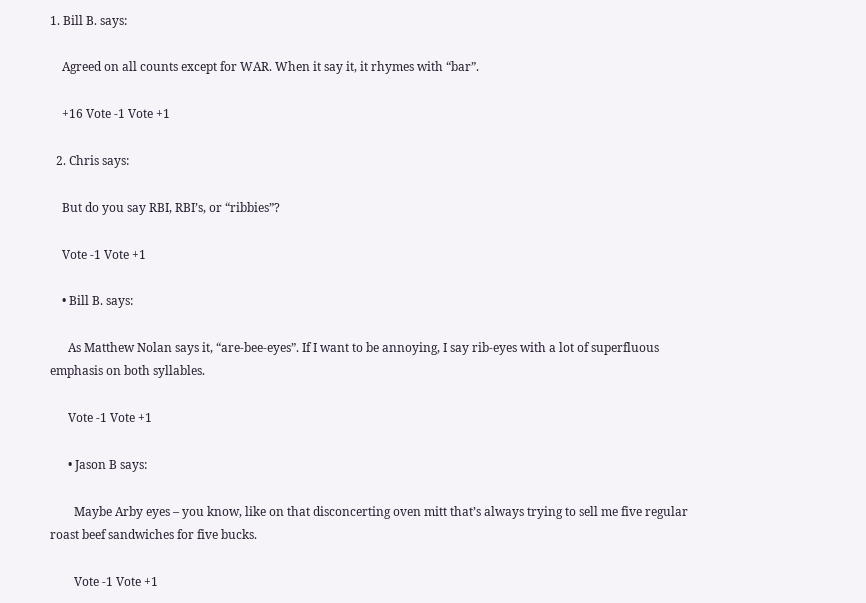1. Bill B. says:

    Agreed on all counts except for WAR. When it say it, it rhymes with “bar”.

    +16 Vote -1 Vote +1

  2. Chris says:

    But do you say RBI, RBI’s, or “ribbies”?

    Vote -1 Vote +1

    • Bill B. says:

      As Matthew Nolan says it, “are-bee-eyes”. If I want to be annoying, I say rib-eyes with a lot of superfluous emphasis on both syllables.

      Vote -1 Vote +1

      • Jason B says:

        Maybe Arby eyes – you know, like on that disconcerting oven mitt that’s always trying to sell me five regular roast beef sandwiches for five bucks.

        Vote -1 Vote +1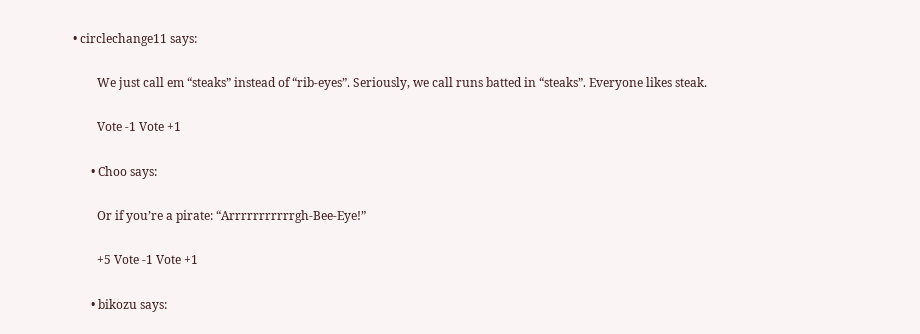• circlechange11 says:

        We just call em “steaks” instead of “rib-eyes”. Seriously, we call runs batted in “steaks”. Everyone likes steak.

        Vote -1 Vote +1

      • Choo says:

        Or if you’re a pirate: “Arrrrrrrrrrrgh-Bee-Eye!”

        +5 Vote -1 Vote +1

      • bikozu says: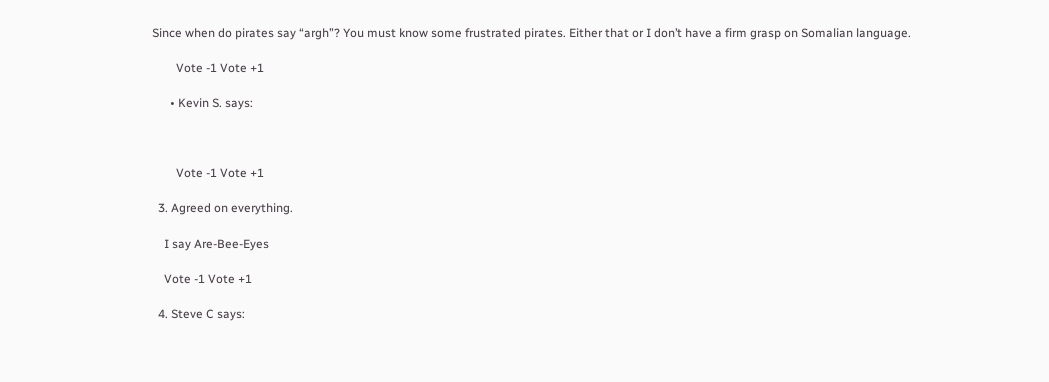Since when do pirates say “argh”? You must know some frustrated pirates. Either that or I don’t have a firm grasp on Somalian language.

        Vote -1 Vote +1

      • Kevin S. says:



        Vote -1 Vote +1

  3. Agreed on everything.

    I say Are-Bee-Eyes

    Vote -1 Vote +1

  4. Steve C says: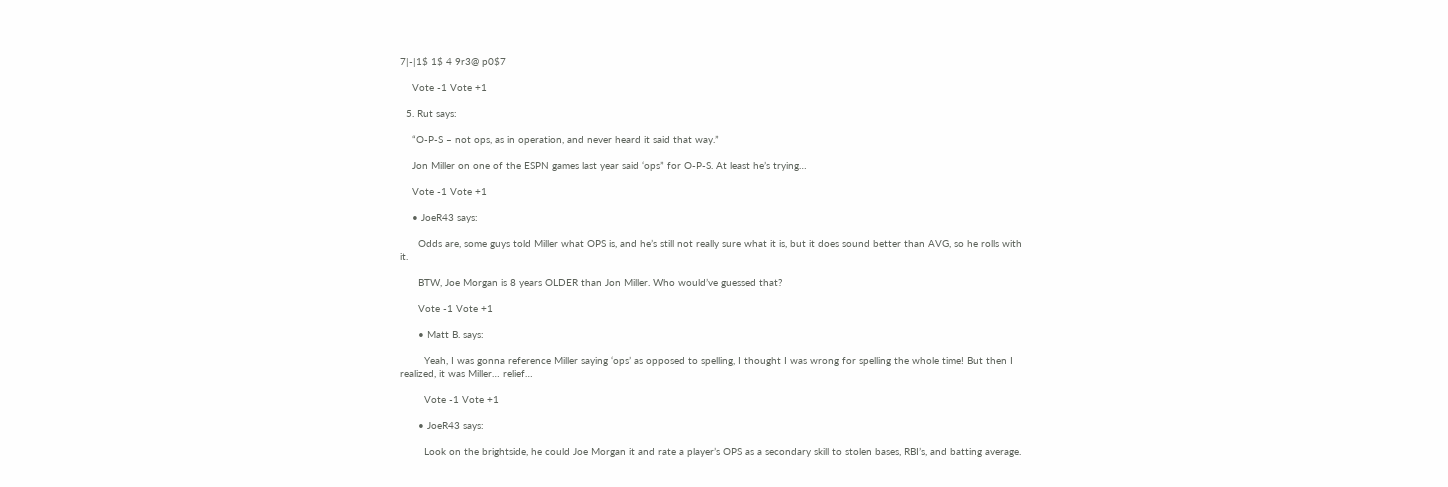7|-|1$ 1$ 4 9r3@ p0$7

    Vote -1 Vote +1

  5. Rut says:

    “O-P-S – not ops, as in operation, and never heard it said that way.”

    Jon Miller on one of the ESPN games last year said ‘ops” for O-P-S. At least he’s trying…

    Vote -1 Vote +1

    • JoeR43 says:

      Odds are, some guys told Miller what OPS is, and he’s still not really sure what it is, but it does sound better than AVG, so he rolls with it.

      BTW, Joe Morgan is 8 years OLDER than Jon Miller. Who would’ve guessed that?

      Vote -1 Vote +1

      • Matt B. says:

        Yeah, I was gonna reference Miller saying ‘ops’ as opposed to spelling, I thought I was wrong for spelling the whole time! But then I realized, it was Miller… relief…

        Vote -1 Vote +1

      • JoeR43 says:

        Look on the brightside, he could Joe Morgan it and rate a player’s OPS as a secondary skill to stolen bases, RBI’s, and batting average.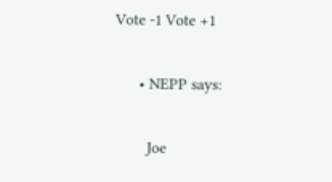Vote -1 Vote +1

      • NEPP says:

        Joe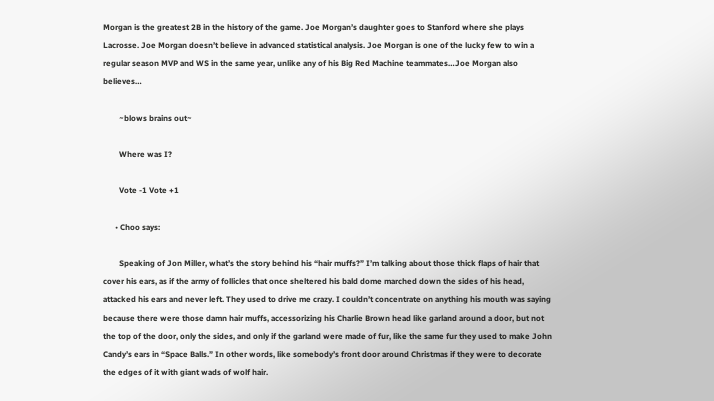Morgan is the greatest 2B in the history of the game. Joe Morgan’s daughter goes to Stanford where she plays Lacrosse. Joe Morgan doesn’t believe in advanced statistical analysis. Joe Morgan is one of the lucky few to win a regular season MVP and WS in the same year, unlike any of his Big Red Machine teammates…Joe Morgan also believes…

        ~blows brains out~

        Where was I?

        Vote -1 Vote +1

      • Choo says:

        Speaking of Jon Miller, what’s the story behind his “hair muffs?” I’m talking about those thick flaps of hair that cover his ears, as if the army of follicles that once sheltered his bald dome marched down the sides of his head, attacked his ears and never left. They used to drive me crazy. I couldn’t concentrate on anything his mouth was saying because there were those damn hair muffs, accessorizing his Charlie Brown head like garland around a door, but not the top of the door, only the sides, and only if the garland were made of fur, like the same fur they used to make John Candy’s ears in “Space Balls.” In other words, like somebody’s front door around Christmas if they were to decorate the edges of it with giant wads of wolf hair.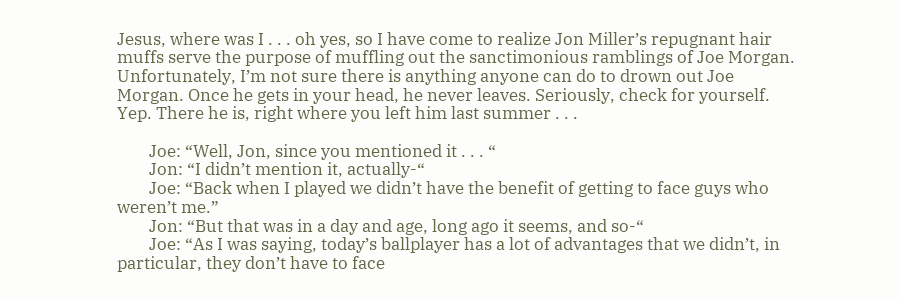Jesus, where was I . . . oh yes, so I have come to realize Jon Miller’s repugnant hair muffs serve the purpose of muffling out the sanctimonious ramblings of Joe Morgan. Unfortunately, I’m not sure there is anything anyone can do to drown out Joe Morgan. Once he gets in your head, he never leaves. Seriously, check for yourself. Yep. There he is, right where you left him last summer . . .

        Joe: “Well, Jon, since you mentioned it . . . “
        Jon: “I didn’t mention it, actually-“
        Joe: “Back when I played we didn’t have the benefit of getting to face guys who weren’t me.”
        Jon: “But that was in a day and age, long ago it seems, and so-“
        Joe: “As I was saying, today’s ballplayer has a lot of advantages that we didn’t, in particular, they don’t have to face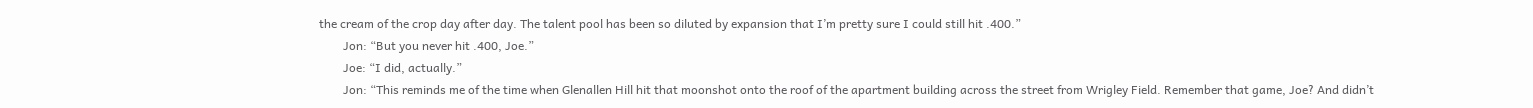the cream of the crop day after day. The talent pool has been so diluted by expansion that I’m pretty sure I could still hit .400.”
        Jon: “But you never hit .400, Joe.”
        Joe: “I did, actually.”
        Jon: “This reminds me of the time when Glenallen Hill hit that moonshot onto the roof of the apartment building across the street from Wrigley Field. Remember that game, Joe? And didn’t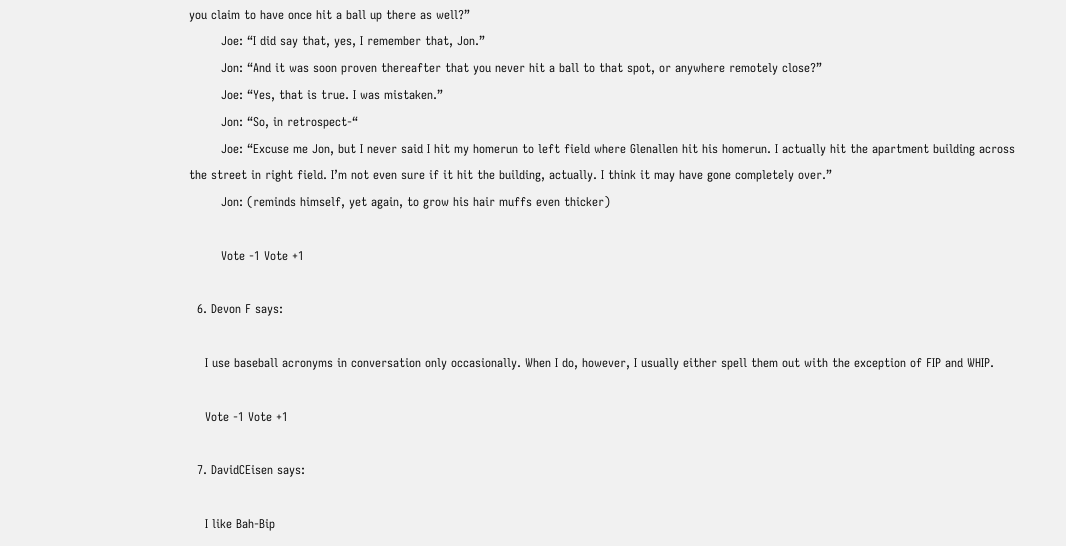you claim to have once hit a ball up there as well?”
        Joe: “I did say that, yes, I remember that, Jon.”
        Jon: “And it was soon proven thereafter that you never hit a ball to that spot, or anywhere remotely close?”
        Joe: “Yes, that is true. I was mistaken.”
        Jon: “So, in retrospect-“
        Joe: “Excuse me Jon, but I never said I hit my homerun to left field where Glenallen hit his homerun. I actually hit the apartment building across the street in right field. I’m not even sure if it hit the building, actually. I think it may have gone completely over.”
        Jon: (reminds himself, yet again, to grow his hair muffs even thicker)

        Vote -1 Vote +1

  6. Devon F says:

    I use baseball acronyms in conversation only occasionally. When I do, however, I usually either spell them out with the exception of FIP and WHIP.

    Vote -1 Vote +1

  7. DavidCEisen says:

    I like Bah-Bip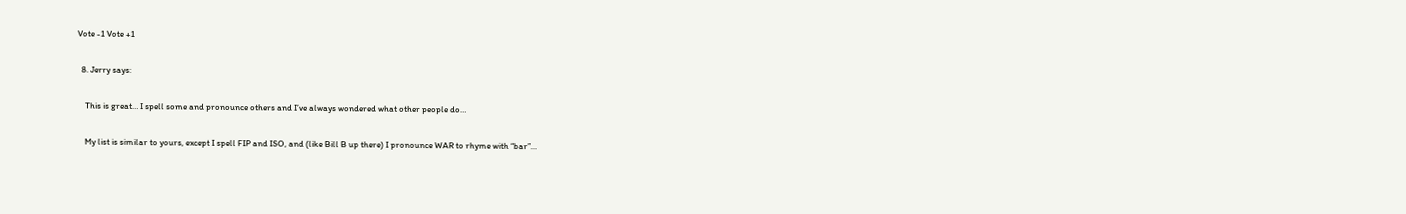Vote -1 Vote +1

  8. Jerry says:

    This is great… I spell some and pronounce others and I’ve always wondered what other people do…

    My list is similar to yours, except I spell FIP and ISO, and (like Bill B up there) I pronounce WAR to rhyme with “bar”…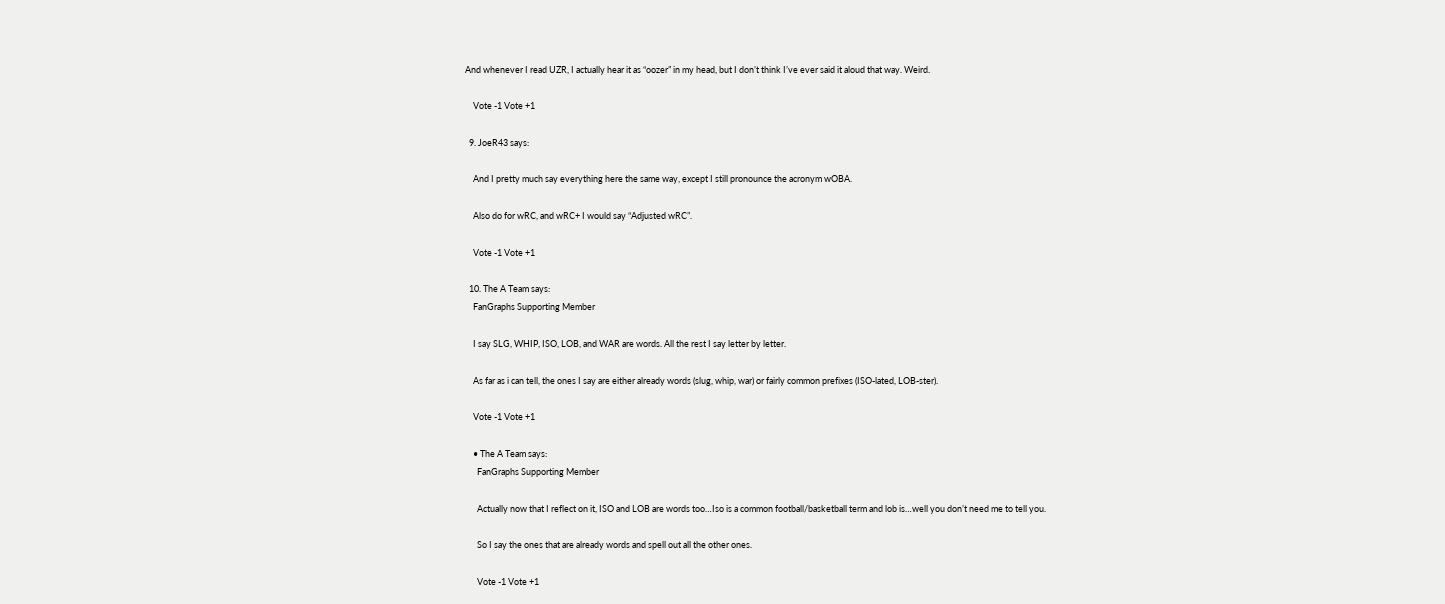And whenever I read UZR, I actually hear it as “oozer” in my head, but I don’t think I’ve ever said it aloud that way. Weird.

    Vote -1 Vote +1

  9. JoeR43 says:

    And I pretty much say everything here the same way, except I still pronounce the acronym wOBA.

    Also do for wRC, and wRC+ I would say “Adjusted wRC”.

    Vote -1 Vote +1

  10. The A Team says:
    FanGraphs Supporting Member

    I say SLG, WHIP, ISO, LOB, and WAR are words. All the rest I say letter by letter.

    As far as i can tell, the ones I say are either already words (slug, whip, war) or fairly common prefixes (ISO-lated, LOB-ster).

    Vote -1 Vote +1

    • The A Team says:
      FanGraphs Supporting Member

      Actually now that I reflect on it, ISO and LOB are words too…Iso is a common football/basketball term and lob is…well you don’t need me to tell you.

      So I say the ones that are already words and spell out all the other ones.

      Vote -1 Vote +1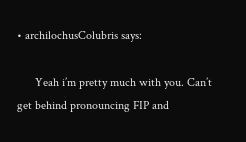• archilochusColubris says:

      Yeah i’m pretty much with you. Can’t get behind pronouncing FIP and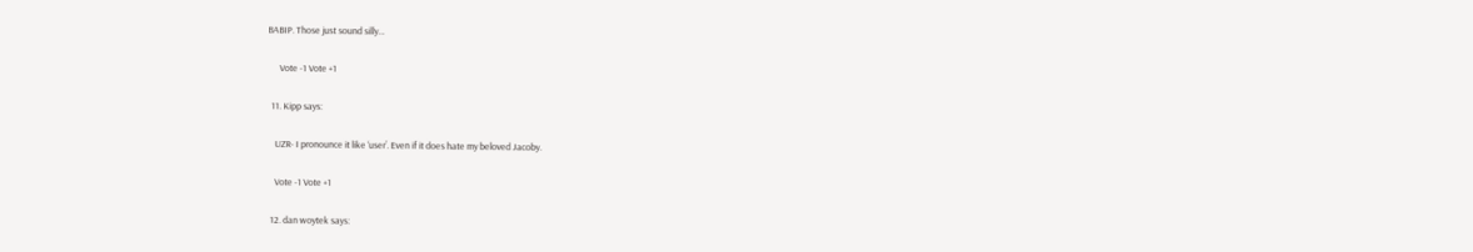BABIP. Those just sound silly…

      Vote -1 Vote +1

  11. Kipp says:

    UZR- I pronounce it like ‘user’. Even if it does hate my beloved Jacoby.

    Vote -1 Vote +1

  12. dan woytek says: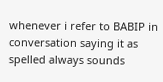whenever i refer to BABIP in conversation saying it as spelled always sounds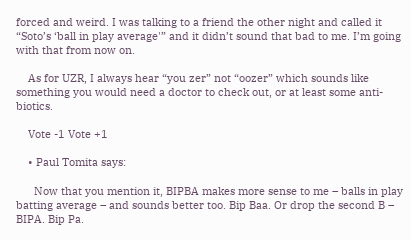forced and weird. I was talking to a friend the other night and called it “Soto’s ‘ball in play average'” and it didn’t sound that bad to me. I’m going with that from now on.

    As for UZR, I always hear “you zer” not “oozer” which sounds like something you would need a doctor to check out, or at least some anti-biotics.

    Vote -1 Vote +1

    • Paul Tomita says:

      Now that you mention it, BIPBA makes more sense to me – balls in play batting average – and sounds better too. Bip Baa. Or drop the second B – BIPA. Bip Pa.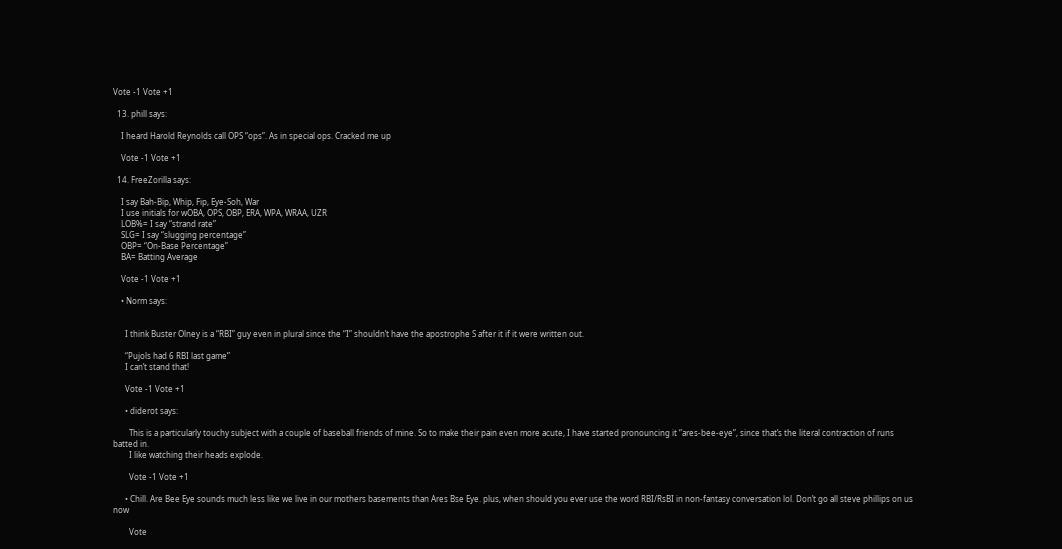Vote -1 Vote +1

  13. phill says:

    I heard Harold Reynolds call OPS “ops”. As in special ops. Cracked me up

    Vote -1 Vote +1

  14. FreeZorilla says:

    I say Bah-Bip, Whip, Fip, Eye-Soh, War
    I use initials for wOBA, OPS, OBP, ERA, WPA, WRAA, UZR
    LOB%= I say “strand rate”
    SLG= I say “slugging percentage”
    OBP= “On-Base Percentage”
    BA= Batting Average

    Vote -1 Vote +1

    • Norm says:


      I think Buster Olney is a “RBI” guy even in plural since the “I” shouldn’t have the apostrophe S after it if it were written out.

      “Pujols had 6 RBI last game”
      I can’t stand that!

      Vote -1 Vote +1

      • diderot says:

        This is a particularly touchy subject with a couple of baseball friends of mine. So to make their pain even more acute, I have started pronouncing it “ares-bee-eye”, since that’s the literal contraction of runs batted in.
        I like watching their heads explode.

        Vote -1 Vote +1

      • Chill. Are Bee Eye sounds much less like we live in our mothers basements than Ares Bse Eye. plus, when should you ever use the word RBI/RsBI in non-fantasy conversation lol. Don’t go all steve phillips on us now

        Vote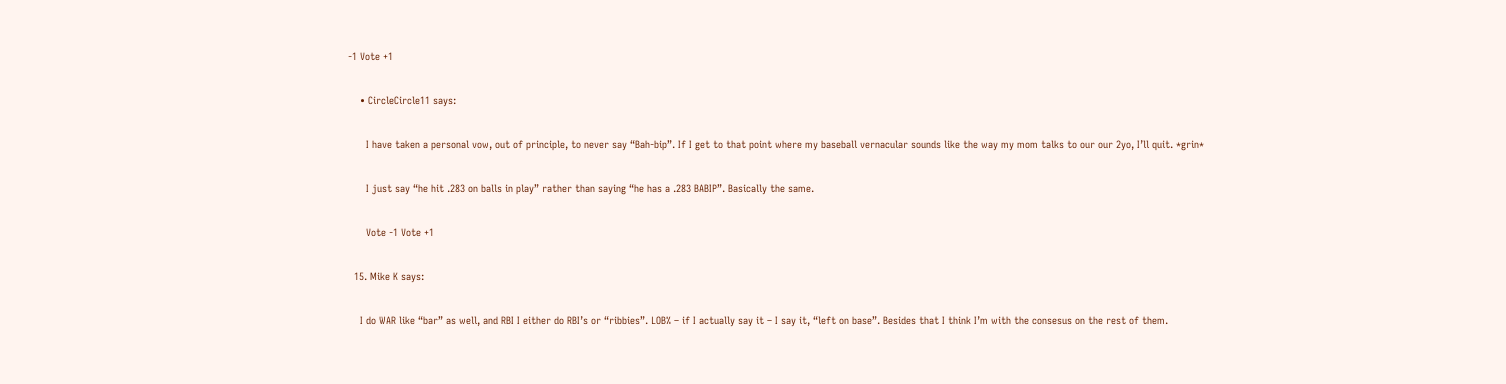-1 Vote +1

    • CircleCircle11 says:

      I have taken a personal vow, out of principle, to never say “Bah-bip”. If I get to that point where my baseball vernacular sounds like the way my mom talks to our our 2yo, I’ll quit. *grin*

      I just say “he hit .283 on balls in play” rather than saying “he has a .283 BABIP”. Basically the same.

      Vote -1 Vote +1

  15. Mike K says:

    I do WAR like “bar” as well, and RBI I either do RBI’s or “ribbies”. LOB% – if I actually say it – I say it, “left on base”. Besides that I think I’m with the consesus on the rest of them.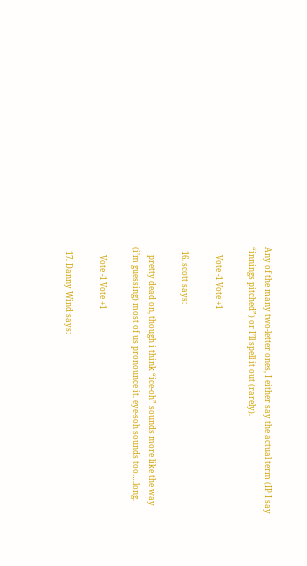Any of the many two-letter ones, I either say the actual term (IP I say “innings pitched”) or I’ll spell it out (rarely).

    Vote -1 Vote +1

  16. scott says:

    pretty dead on, though i think “ice-oh” sounds more like the way (i’m guessing) most of us pronounce it. eye-soh sounds too….long.

    Vote -1 Vote +1

  17. Danny Wind says: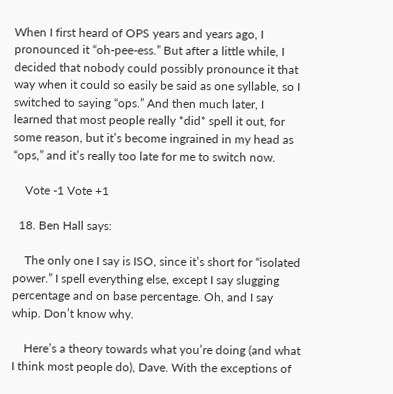When I first heard of OPS years and years ago, I pronounced it “oh-pee-ess.” But after a little while, I decided that nobody could possibly pronounce it that way when it could so easily be said as one syllable, so I switched to saying “ops.” And then much later, I learned that most people really *did* spell it out, for some reason, but it’s become ingrained in my head as “ops,” and it’s really too late for me to switch now.

    Vote -1 Vote +1

  18. Ben Hall says:

    The only one I say is ISO, since it’s short for “isolated power.” I spell everything else, except I say slugging percentage and on base percentage. Oh, and I say whip. Don’t know why.

    Here’s a theory towards what you’re doing (and what I think most people do), Dave. With the exceptions of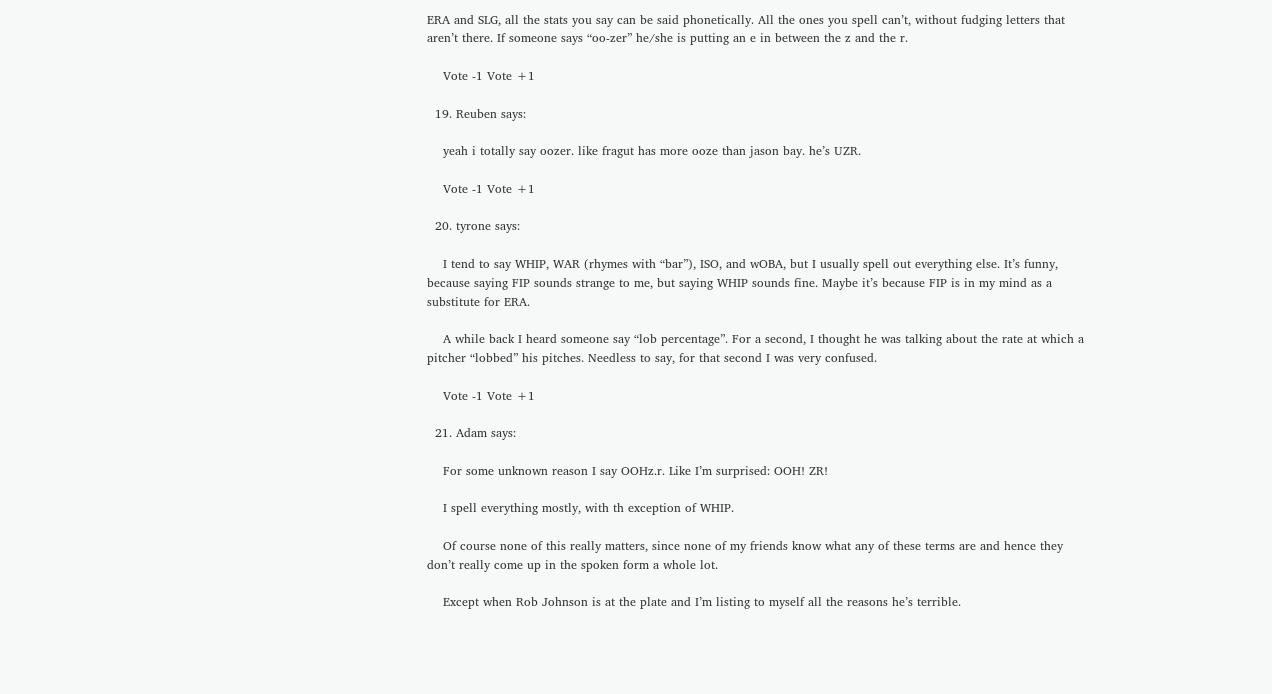ERA and SLG, all the stats you say can be said phonetically. All the ones you spell can’t, without fudging letters that aren’t there. If someone says “oo-zer” he/she is putting an e in between the z and the r.

    Vote -1 Vote +1

  19. Reuben says:

    yeah i totally say oozer. like fragut has more ooze than jason bay. he’s UZR.

    Vote -1 Vote +1

  20. tyrone says:

    I tend to say WHIP, WAR (rhymes with “bar”), ISO, and wOBA, but I usually spell out everything else. It’s funny, because saying FIP sounds strange to me, but saying WHIP sounds fine. Maybe it’s because FIP is in my mind as a substitute for ERA.

    A while back I heard someone say “lob percentage”. For a second, I thought he was talking about the rate at which a pitcher “lobbed” his pitches. Needless to say, for that second I was very confused.

    Vote -1 Vote +1

  21. Adam says:

    For some unknown reason I say OOHz.r. Like I’m surprised: OOH! ZR!

    I spell everything mostly, with th exception of WHIP.

    Of course none of this really matters, since none of my friends know what any of these terms are and hence they don’t really come up in the spoken form a whole lot.

    Except when Rob Johnson is at the plate and I’m listing to myself all the reasons he’s terrible.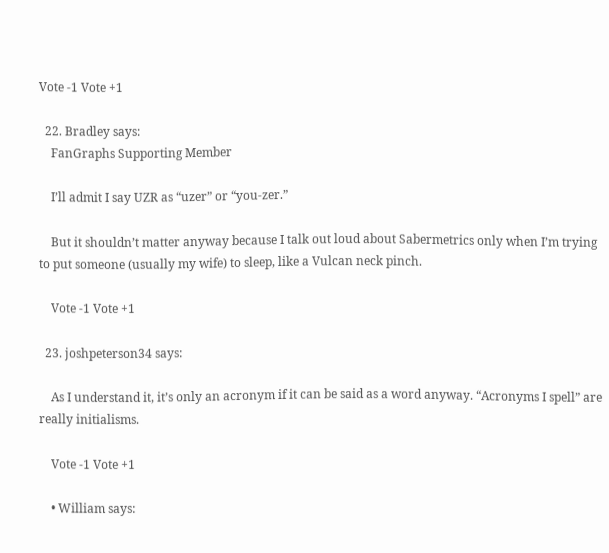Vote -1 Vote +1

  22. Bradley says:
    FanGraphs Supporting Member

    I’ll admit I say UZR as “uzer” or “you-zer.”

    But it shouldn’t matter anyway because I talk out loud about Sabermetrics only when I’m trying to put someone (usually my wife) to sleep, like a Vulcan neck pinch.

    Vote -1 Vote +1

  23. joshpeterson34 says:

    As I understand it, it’s only an acronym if it can be said as a word anyway. “Acronyms I spell” are really initialisms.

    Vote -1 Vote +1

    • William says: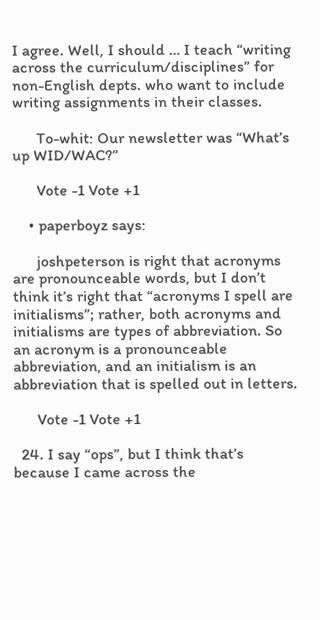I agree. Well, I should … I teach “writing across the curriculum/disciplines” for non-English depts. who want to include writing assignments in their classes.

      To-whit: Our newsletter was “What’s up WID/WAC?”

      Vote -1 Vote +1

    • paperboyz says:

      joshpeterson is right that acronyms are pronounceable words, but I don’t think it’s right that “acronyms I spell are initialisms”; rather, both acronyms and initialisms are types of abbreviation. So an acronym is a pronounceable abbreviation, and an initialism is an abbreviation that is spelled out in letters.

      Vote -1 Vote +1

  24. I say “ops”, but I think that’s because I came across the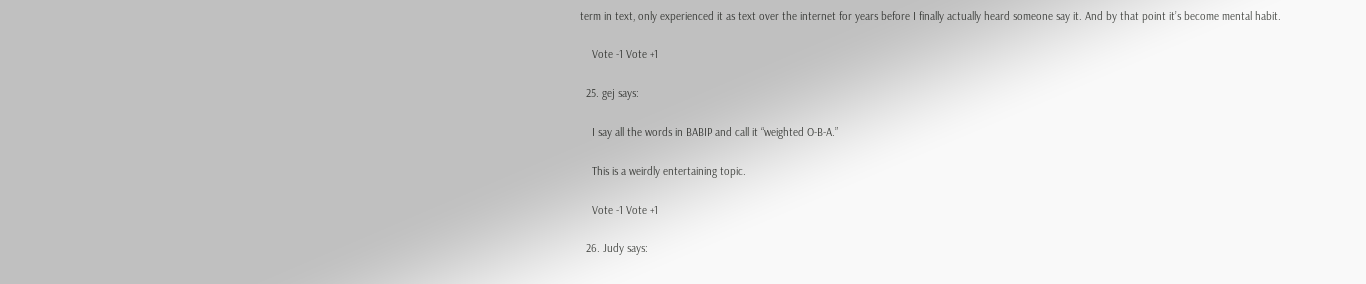term in text, only experienced it as text over the internet for years before I finally actually heard someone say it. And by that point it’s become mental habit.

    Vote -1 Vote +1

  25. gej says:

    I say all the words in BABIP and call it “weighted O-B-A.”

    This is a weirdly entertaining topic.

    Vote -1 Vote +1

  26. Judy says: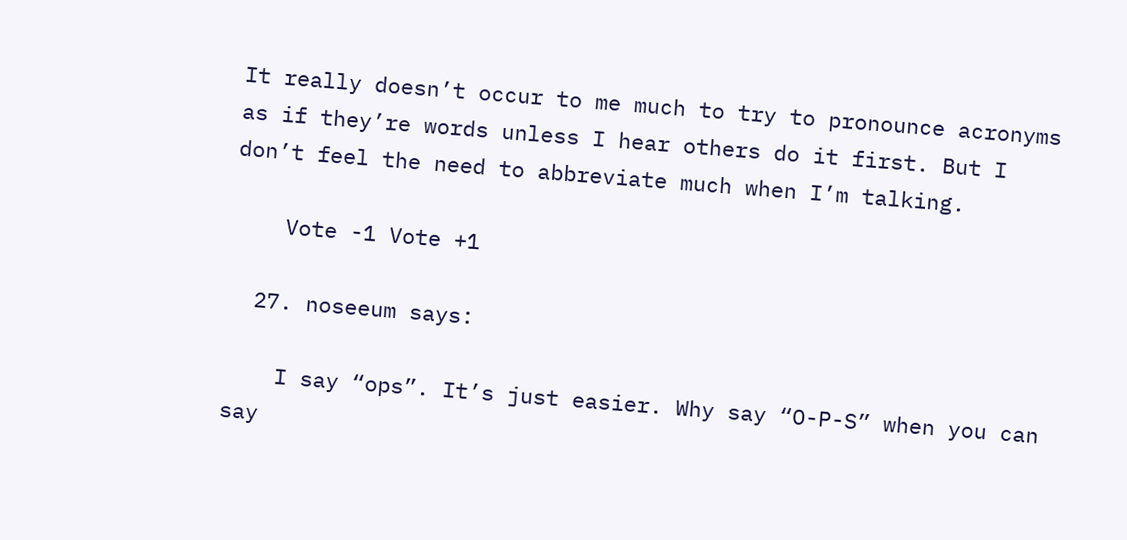It really doesn’t occur to me much to try to pronounce acronyms as if they’re words unless I hear others do it first. But I don’t feel the need to abbreviate much when I’m talking.

    Vote -1 Vote +1

  27. noseeum says:

    I say “ops”. It’s just easier. Why say “O-P-S” when you can say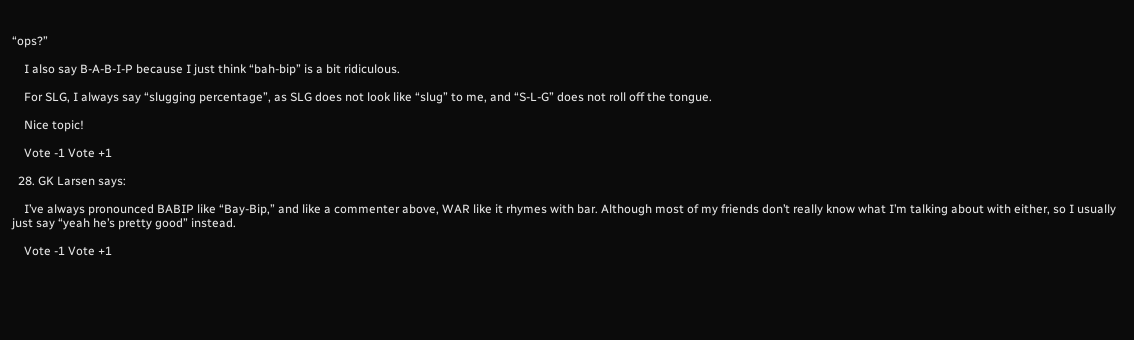“ops?”

    I also say B-A-B-I-P because I just think “bah-bip” is a bit ridiculous.

    For SLG, I always say “slugging percentage”, as SLG does not look like “slug” to me, and “S-L-G” does not roll off the tongue.

    Nice topic!

    Vote -1 Vote +1

  28. GK Larsen says:

    I’ve always pronounced BABIP like “Bay-Bip,” and like a commenter above, WAR like it rhymes with bar. Although most of my friends don’t really know what I’m talking about with either, so I usually just say “yeah he’s pretty good” instead.

    Vote -1 Vote +1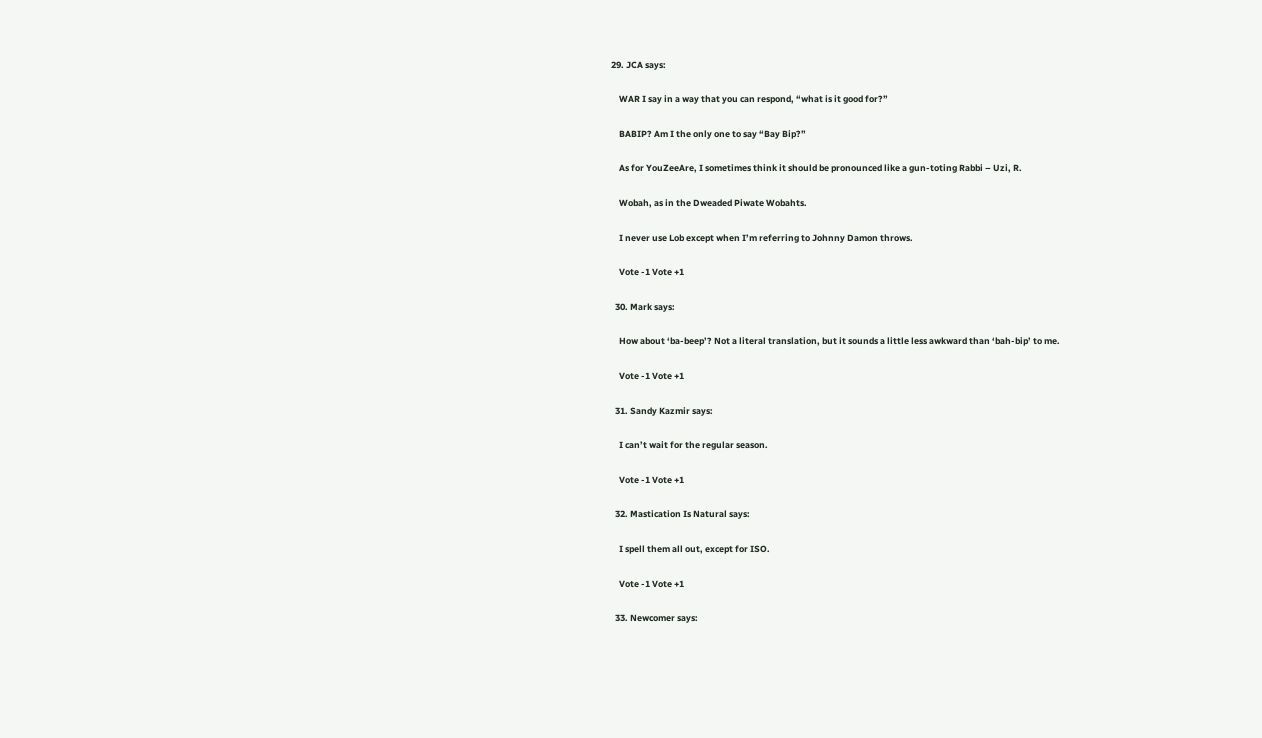29. JCA says:

    WAR I say in a way that you can respond, “what is it good for?”

    BABIP? Am I the only one to say “Bay Bip?”

    As for YouZeeAre, I sometimes think it should be pronounced like a gun-toting Rabbi – Uzi, R.

    Wobah, as in the Dweaded Piwate Wobahts.

    I never use Lob except when I’m referring to Johnny Damon throws.

    Vote -1 Vote +1

  30. Mark says:

    How about ‘ba-beep’? Not a literal translation, but it sounds a little less awkward than ‘bah-bip’ to me.

    Vote -1 Vote +1

  31. Sandy Kazmir says:

    I can’t wait for the regular season.

    Vote -1 Vote +1

  32. Mastication Is Natural says:

    I spell them all out, except for ISO.

    Vote -1 Vote +1

  33. Newcomer says: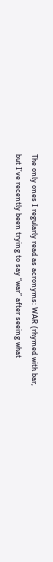The only ones I regularly read as acronyms: WAR (rhymed with bar, but I’ve recently been trying to say “war” after seeing what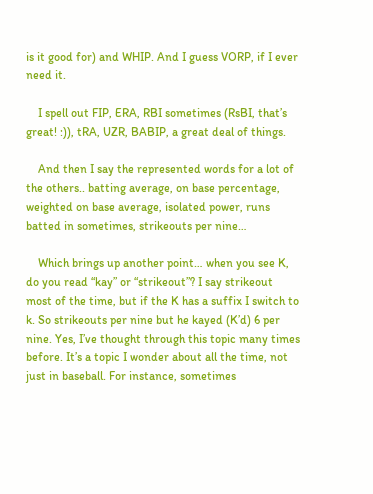is it good for) and WHIP. And I guess VORP, if I ever need it.

    I spell out FIP, ERA, RBI sometimes (RsBI, that’s great! :)), tRA, UZR, BABIP, a great deal of things.

    And then I say the represented words for a lot of the others.. batting average, on base percentage, weighted on base average, isolated power, runs batted in sometimes, strikeouts per nine…

    Which brings up another point… when you see K, do you read “kay” or “strikeout”? I say strikeout most of the time, but if the K has a suffix I switch to k. So strikeouts per nine but he kayed (K’d) 6 per nine. Yes, I’ve thought through this topic many times before. It’s a topic I wonder about all the time, not just in baseball. For instance, sometimes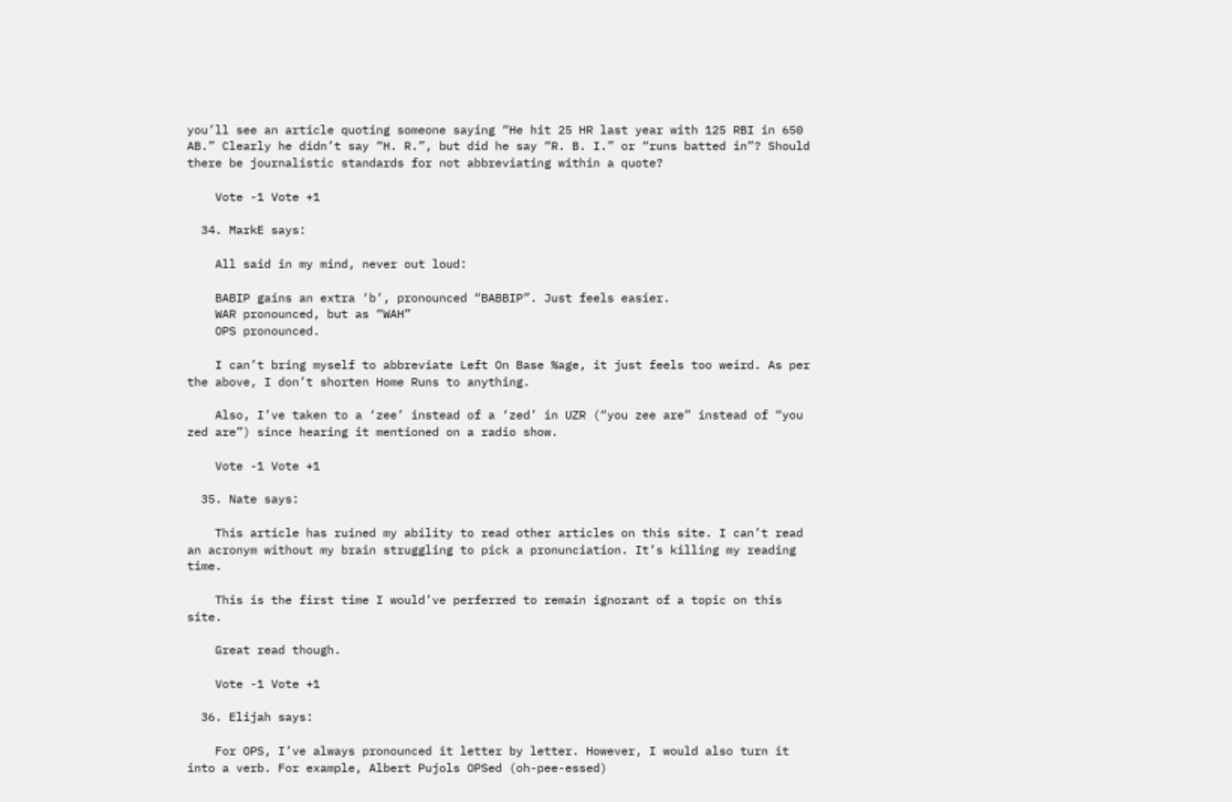you’ll see an article quoting someone saying “He hit 25 HR last year with 125 RBI in 650 AB.” Clearly he didn’t say “H. R.”, but did he say “R. B. I.” or “runs batted in”? Should there be journalistic standards for not abbreviating within a quote?

    Vote -1 Vote +1

  34. MarkE says:

    All said in my mind, never out loud:

    BABIP gains an extra ‘b’, pronounced “BABBIP”. Just feels easier.
    WAR pronounced, but as “WAH”
    OPS pronounced.

    I can’t bring myself to abbreviate Left On Base %age, it just feels too weird. As per the above, I don’t shorten Home Runs to anything.

    Also, I’ve taken to a ‘zee’ instead of a ‘zed’ in UZR (“you zee are” instead of “you zed are”) since hearing it mentioned on a radio show.

    Vote -1 Vote +1

  35. Nate says:

    This article has ruined my ability to read other articles on this site. I can’t read an acronym without my brain struggling to pick a pronunciation. It’s killing my reading time.

    This is the first time I would’ve perferred to remain ignorant of a topic on this site.

    Great read though.

    Vote -1 Vote +1

  36. Elijah says:

    For OPS, I’ve always pronounced it letter by letter. However, I would also turn it into a verb. For example, Albert Pujols OPSed (oh-pee-essed)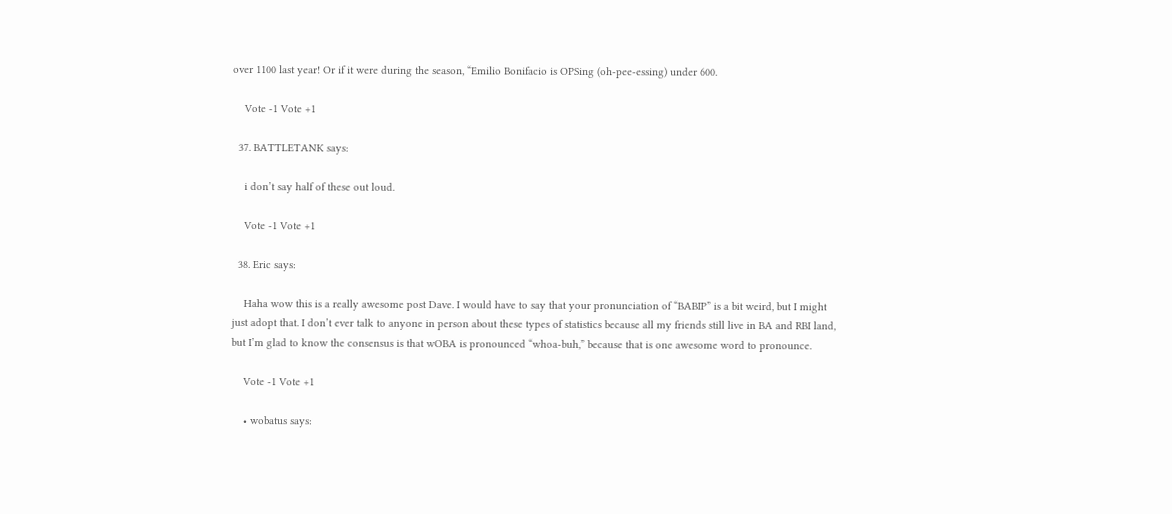over 1100 last year! Or if it were during the season, “Emilio Bonifacio is OPSing (oh-pee-essing) under 600.

    Vote -1 Vote +1

  37. BATTLETANK says:

    i don’t say half of these out loud.

    Vote -1 Vote +1

  38. Eric says:

    Haha wow this is a really awesome post Dave. I would have to say that your pronunciation of “BABIP” is a bit weird, but I might just adopt that. I don’t ever talk to anyone in person about these types of statistics because all my friends still live in BA and RBI land, but I’m glad to know the consensus is that wOBA is pronounced “whoa-buh,” because that is one awesome word to pronounce.

    Vote -1 Vote +1

    • wobatus says: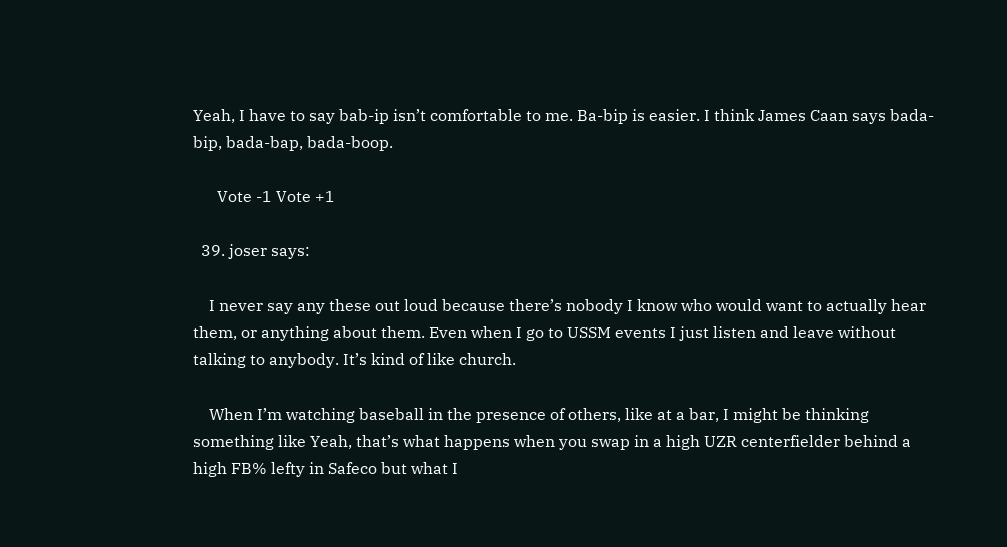Yeah, I have to say bab-ip isn’t comfortable to me. Ba-bip is easier. I think James Caan says bada-bip, bada-bap, bada-boop.

      Vote -1 Vote +1

  39. joser says:

    I never say any these out loud because there’s nobody I know who would want to actually hear them, or anything about them. Even when I go to USSM events I just listen and leave without talking to anybody. It’s kind of like church.

    When I’m watching baseball in the presence of others, like at a bar, I might be thinking something like Yeah, that’s what happens when you swap in a high UZR centerfielder behind a high FB% lefty in Safeco but what I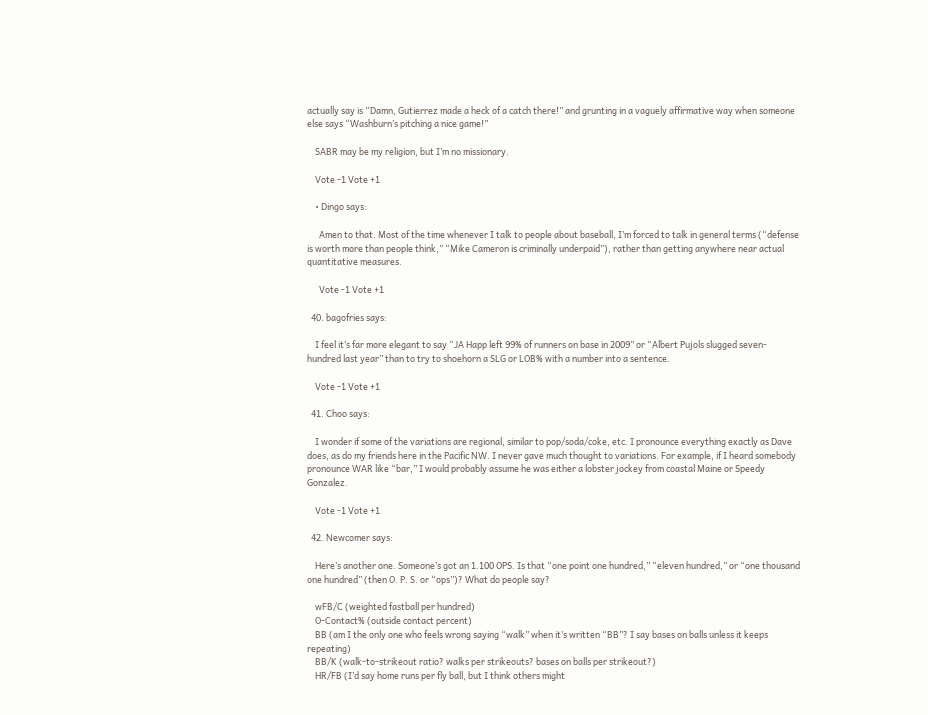actually say is “Damn, Gutierrez made a heck of a catch there!” and grunting in a vaguely affirmative way when someone else says “Washburn’s pitching a nice game!”

    SABR may be my religion, but I’m no missionary.

    Vote -1 Vote +1

    • Dingo says:

      Amen to that. Most of the time whenever I talk to people about baseball, I’m forced to talk in general terms (“defense is worth more than people think,” “Mike Cameron is criminally underpaid”), rather than getting anywhere near actual quantitative measures.

      Vote -1 Vote +1

  40. bagofries says:

    I feel it’s far more elegant to say “JA Happ left 99% of runners on base in 2009” or “Albert Pujols slugged seven-hundred last year” than to try to shoehorn a SLG or LOB% with a number into a sentence.

    Vote -1 Vote +1

  41. Choo says:

    I wonder if some of the variations are regional, similar to pop/soda/coke, etc. I pronounce everything exactly as Dave does, as do my friends here in the Pacific NW. I never gave much thought to variations. For example, if I heard somebody pronounce WAR like “bar,” I would probably assume he was either a lobster jockey from coastal Maine or Speedy Gonzalez.

    Vote -1 Vote +1

  42. Newcomer says:

    Here’s another one. Someone’s got an 1.100 OPS. Is that “one point one hundred,” “eleven hundred,” or “one thousand one hundred” (then O. P. S. or “ops”)? What do people say?

    wFB/C (weighted fastball per hundred)
    O-Contact% (outside contact percent)
    BB (am I the only one who feels wrong saying “walk” when it’s written “BB”? I say bases on balls unless it keeps repeating)
    BB/K (walk-to-strikeout ratio? walks per strikeouts? bases on balls per strikeout?)
    HR/FB (I’d say home runs per fly ball, but I think others might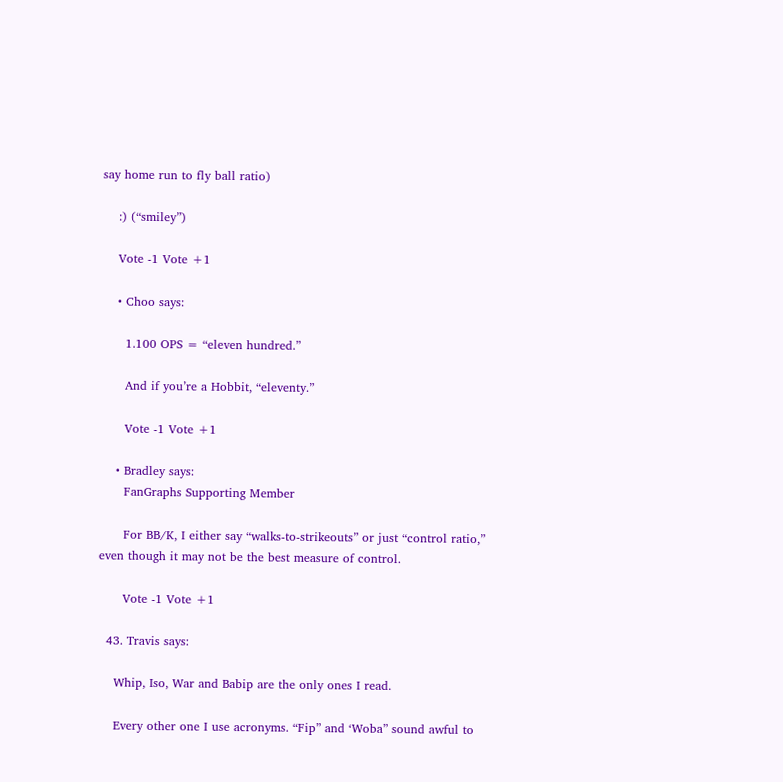say home run to fly ball ratio)

    :) (“smiley”)

    Vote -1 Vote +1

    • Choo says:

      1.100 OPS = “eleven hundred.”

      And if you’re a Hobbit, “eleventy.”

      Vote -1 Vote +1

    • Bradley says:
      FanGraphs Supporting Member

      For BB/K, I either say “walks-to-strikeouts” or just “control ratio,” even though it may not be the best measure of control.

      Vote -1 Vote +1

  43. Travis says:

    Whip, Iso, War and Babip are the only ones I read.

    Every other one I use acronyms. “Fip” and ‘Woba” sound awful to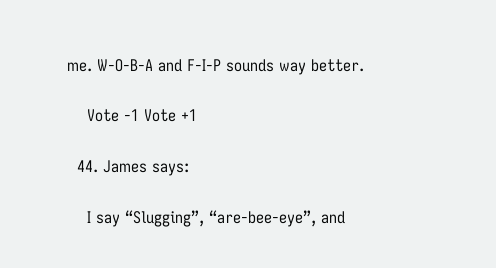me. W-O-B-A and F-I-P sounds way better.

    Vote -1 Vote +1

  44. James says:

    I say “Slugging”, “are-bee-eye”, and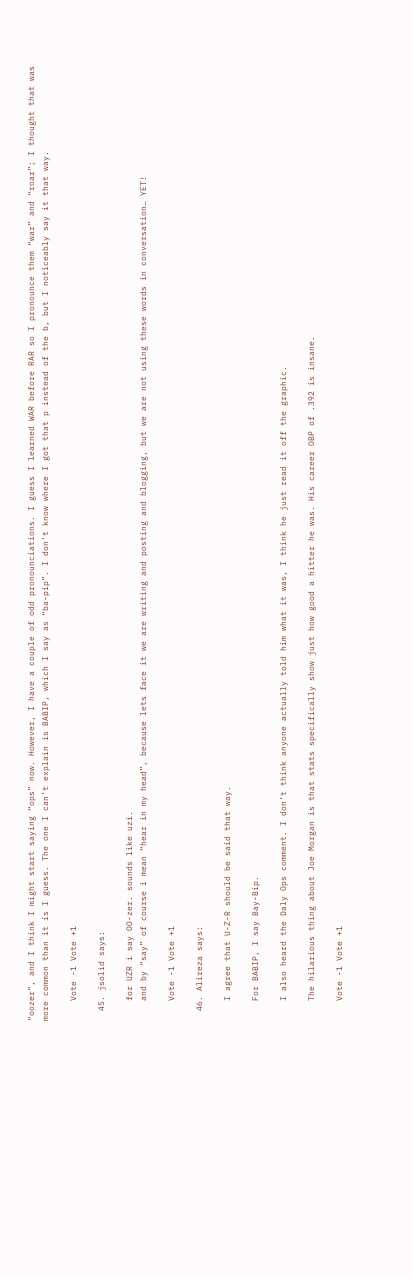“oozer”, and I think I might start saying “ops” now. However, I have a couple of odd pronounciations. I guess I learned WAR before RAR so I pronounce them “war” and “roar”; I thought that was more common than it is I guess. The one I can’t explain is BABIP, which I say as “ba-pip”. I don’t know where I got that p instead of the b, but I noticeably say it that way.

    Vote -1 Vote +1

  45. jsolid says:

    for UZR i say OO-zer. sounds like uzi.
    and by “say” of course i mean “hear in my head”, because lets face it we are writing and posting and blogging, but we are not using these words in conversation… YET!

    Vote -1 Vote +1

  46. Alireza says:

    I agree that U-Z-R should be said that way.

    For BABIP, I say Bay-Bip.

    I also heard the Daly Ops comment. I don’t think anyone actually told him what it was, I think he just read it off the graphic.

    The hilarious thing about Joe Morgan is that stats specifically show just how good a hitter he was. His career OBP of .392 is insane.

    Vote -1 Vote +1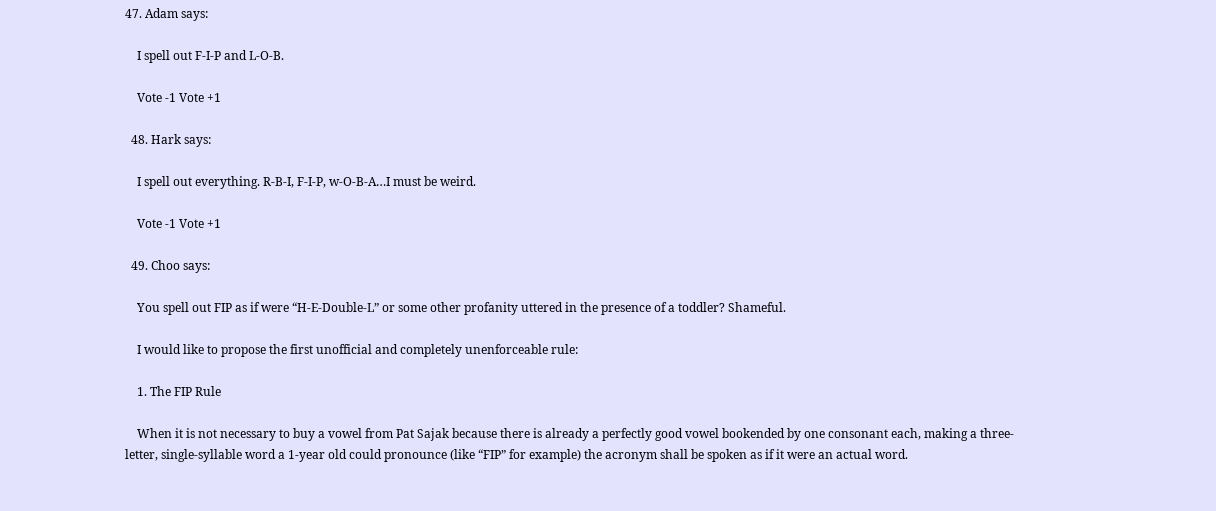47. Adam says:

    I spell out F-I-P and L-O-B.

    Vote -1 Vote +1

  48. Hark says:

    I spell out everything. R-B-I, F-I-P, w-O-B-A…I must be weird.

    Vote -1 Vote +1

  49. Choo says:

    You spell out FIP as if were “H-E-Double-L” or some other profanity uttered in the presence of a toddler? Shameful.

    I would like to propose the first unofficial and completely unenforceable rule:

    1. The FIP Rule

    When it is not necessary to buy a vowel from Pat Sajak because there is already a perfectly good vowel bookended by one consonant each, making a three-letter, single-syllable word a 1-year old could pronounce (like “FIP” for example) the acronym shall be spoken as if it were an actual word.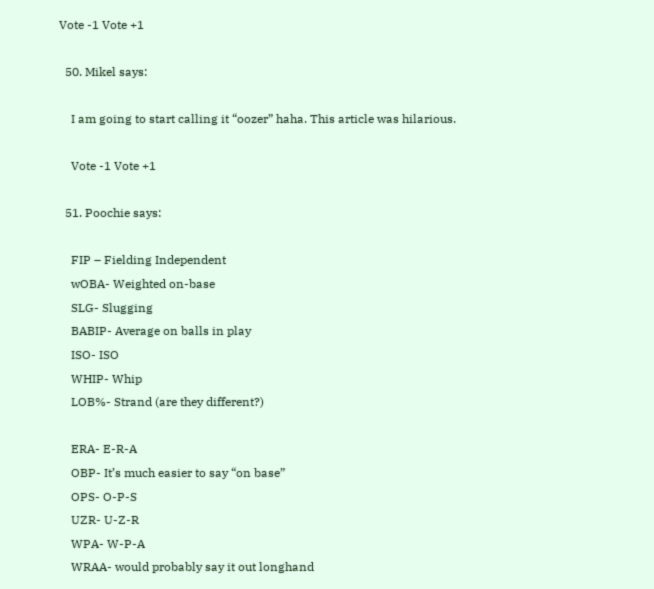Vote -1 Vote +1

  50. Mikel says:

    I am going to start calling it “oozer” haha. This article was hilarious.

    Vote -1 Vote +1

  51. Poochie says:

    FIP – Fielding Independent
    wOBA- Weighted on-base
    SLG- Slugging
    BABIP- Average on balls in play
    ISO- ISO
    WHIP- Whip
    LOB%- Strand (are they different?)

    ERA- E-R-A
    OBP- It’s much easier to say “on base”
    OPS- O-P-S
    UZR- U-Z-R
    WPA- W-P-A
    WRAA- would probably say it out longhand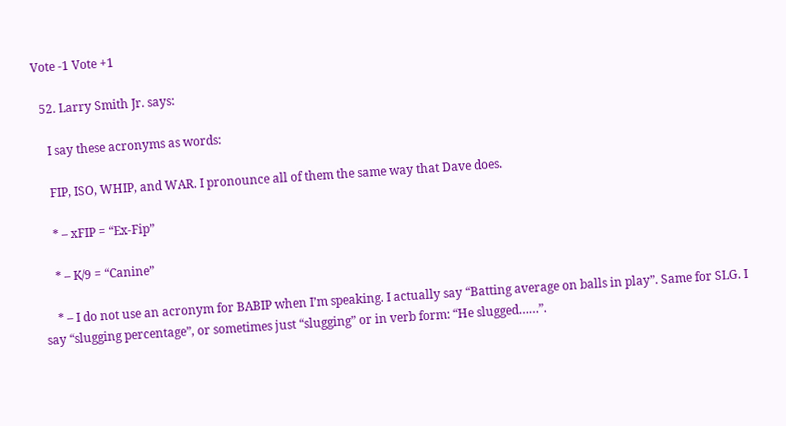Vote -1 Vote +1

  52. Larry Smith Jr. says:

    I say these acronyms as words:

    FIP, ISO, WHIP, and WAR. I pronounce all of them the same way that Dave does.

    * – xFIP = “Ex-Fip”

    * – K/9 = “Canine”

    * – I do not use an acronym for BABIP when I’m speaking. I actually say “Batting average on balls in play”. Same for SLG. I say “slugging percentage”, or sometimes just “slugging” or in verb form: “He slugged……”.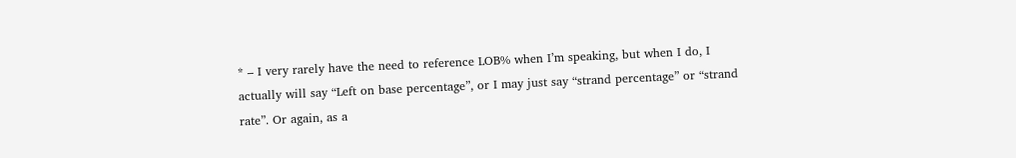* – I very rarely have the need to reference LOB% when I’m speaking, but when I do, I actually will say “Left on base percentage”, or I may just say “strand percentage” or “strand rate”. Or again, as a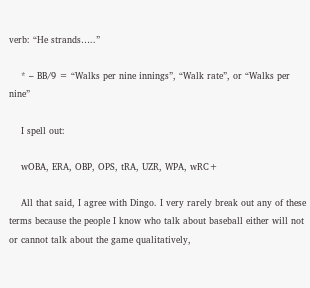verb: “He strands…..”

    * – BB/9 = “Walks per nine innings”, “Walk rate”, or “Walks per nine”

    I spell out:

    wOBA, ERA, OBP, OPS, tRA, UZR, WPA, wRC+

    All that said, I agree with Dingo. I very rarely break out any of these terms because the people I know who talk about baseball either will not or cannot talk about the game qualitatively,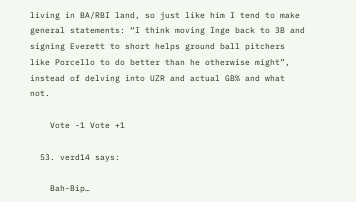living in BA/RBI land, so just like him I tend to make general statements: “I think moving Inge back to 3B and signing Everett to short helps ground ball pitchers like Porcello to do better than he otherwise might”, instead of delving into UZR and actual GB% and what not.

    Vote -1 Vote +1

  53. verd14 says:

    Bah-Bip…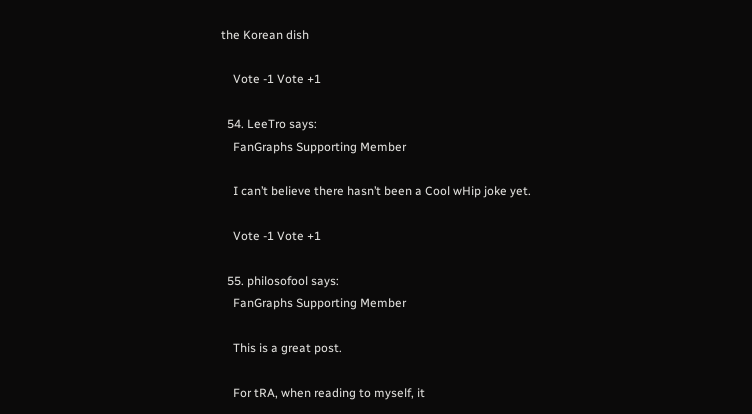the Korean dish

    Vote -1 Vote +1

  54. LeeTro says:
    FanGraphs Supporting Member

    I can’t believe there hasn’t been a Cool wHip joke yet.

    Vote -1 Vote +1

  55. philosofool says:
    FanGraphs Supporting Member

    This is a great post.

    For tRA, when reading to myself, it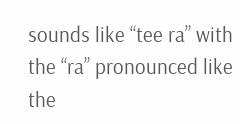sounds like “tee ra” with the “ra” pronounced like the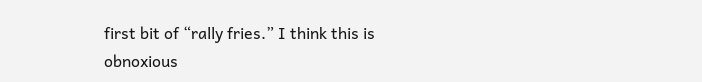first bit of “rally fries.” I think this is obnoxious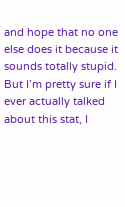and hope that no one else does it because it sounds totally stupid. But I’m pretty sure if I ever actually talked about this stat, I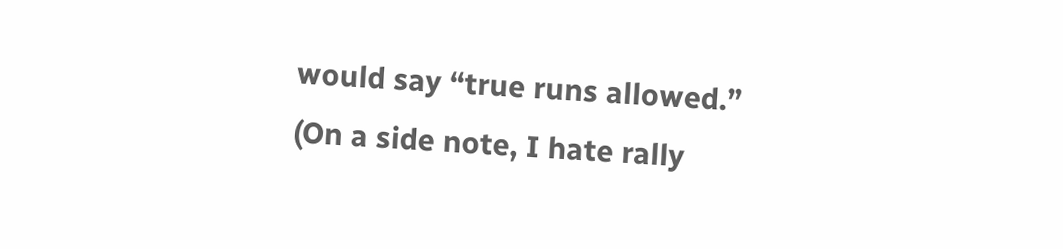would say “true runs allowed.” (On a side note, I hate rally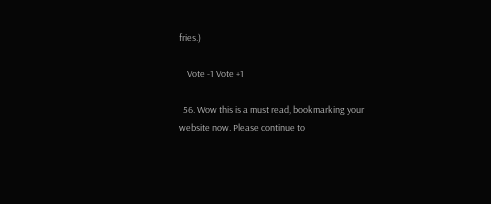fries.)

    Vote -1 Vote +1

  56. Wow this is a must read, bookmarking your website now. Please continue to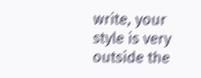write, your style is very outside the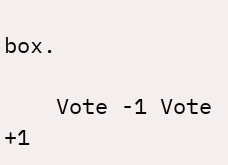box.

    Vote -1 Vote +1